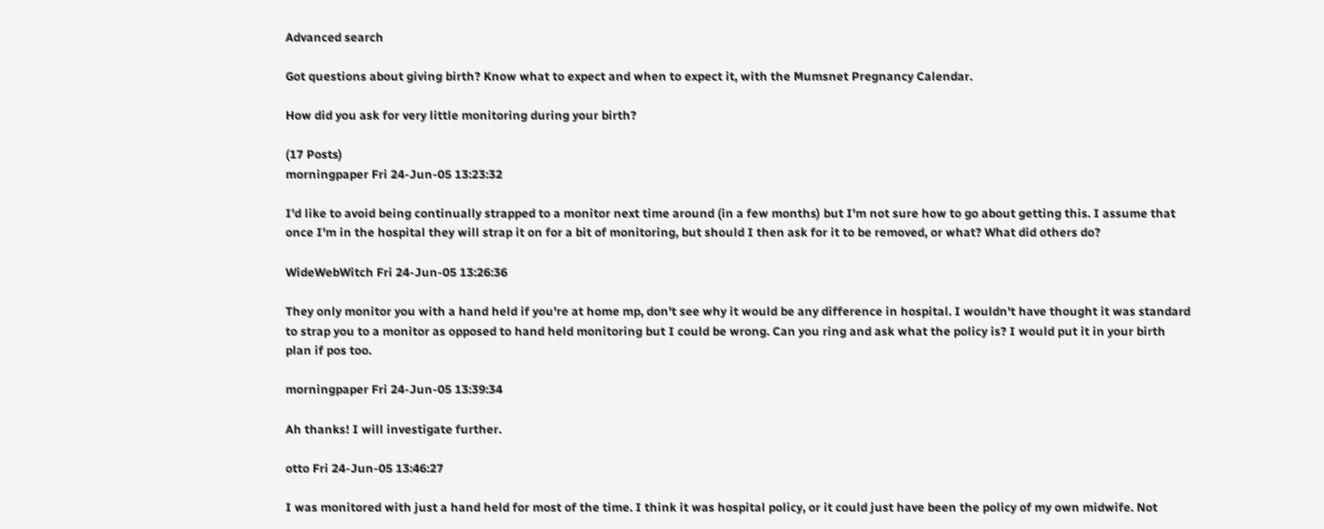Advanced search

Got questions about giving birth? Know what to expect and when to expect it, with the Mumsnet Pregnancy Calendar.

How did you ask for very little monitoring during your birth?

(17 Posts)
morningpaper Fri 24-Jun-05 13:23:32

I'd like to avoid being continually strapped to a monitor next time around (in a few months) but I'm not sure how to go about getting this. I assume that once I'm in the hospital they will strap it on for a bit of monitoring, but should I then ask for it to be removed, or what? What did others do?

WideWebWitch Fri 24-Jun-05 13:26:36

They only monitor you with a hand held if you're at home mp, don't see why it would be any difference in hospital. I wouldn't have thought it was standard to strap you to a monitor as opposed to hand held monitoring but I could be wrong. Can you ring and ask what the policy is? I would put it in your birth plan if pos too.

morningpaper Fri 24-Jun-05 13:39:34

Ah thanks! I will investigate further.

otto Fri 24-Jun-05 13:46:27

I was monitored with just a hand held for most of the time. I think it was hospital policy, or it could just have been the policy of my own midwife. Not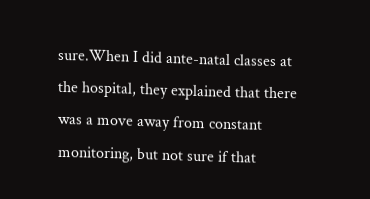sure.When I did ante-natal classes at the hospital, they explained that there was a move away from constant monitoring, but not sure if that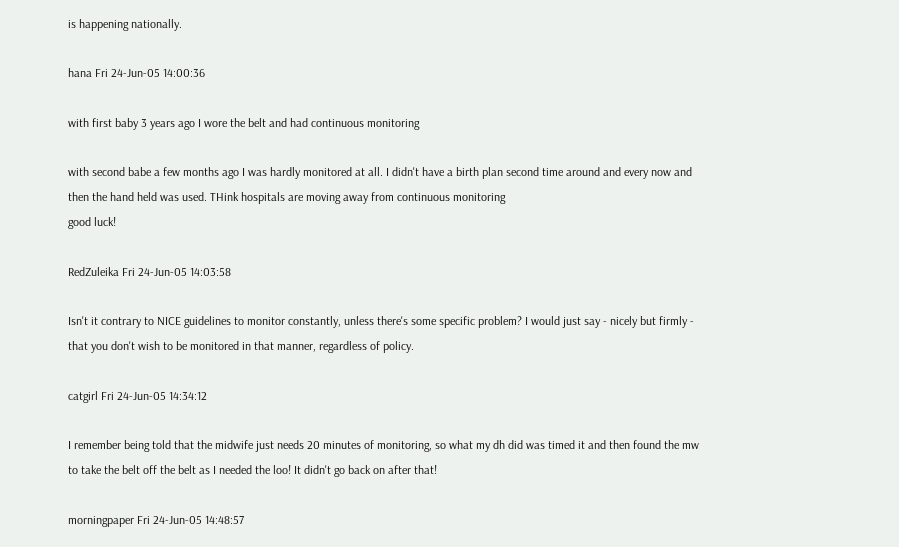is happening nationally.

hana Fri 24-Jun-05 14:00:36

with first baby 3 years ago I wore the belt and had continuous monitoring

with second babe a few months ago I was hardly monitored at all. I didn't have a birth plan second time around and every now and then the hand held was used. THink hospitals are moving away from continuous monitoring
good luck!

RedZuleika Fri 24-Jun-05 14:03:58

Isn't it contrary to NICE guidelines to monitor constantly, unless there's some specific problem? I would just say - nicely but firmly - that you don't wish to be monitored in that manner, regardless of policy.

catgirl Fri 24-Jun-05 14:34:12

I remember being told that the midwife just needs 20 minutes of monitoring, so what my dh did was timed it and then found the mw to take the belt off the belt as I needed the loo! It didn't go back on after that!

morningpaper Fri 24-Jun-05 14:48:57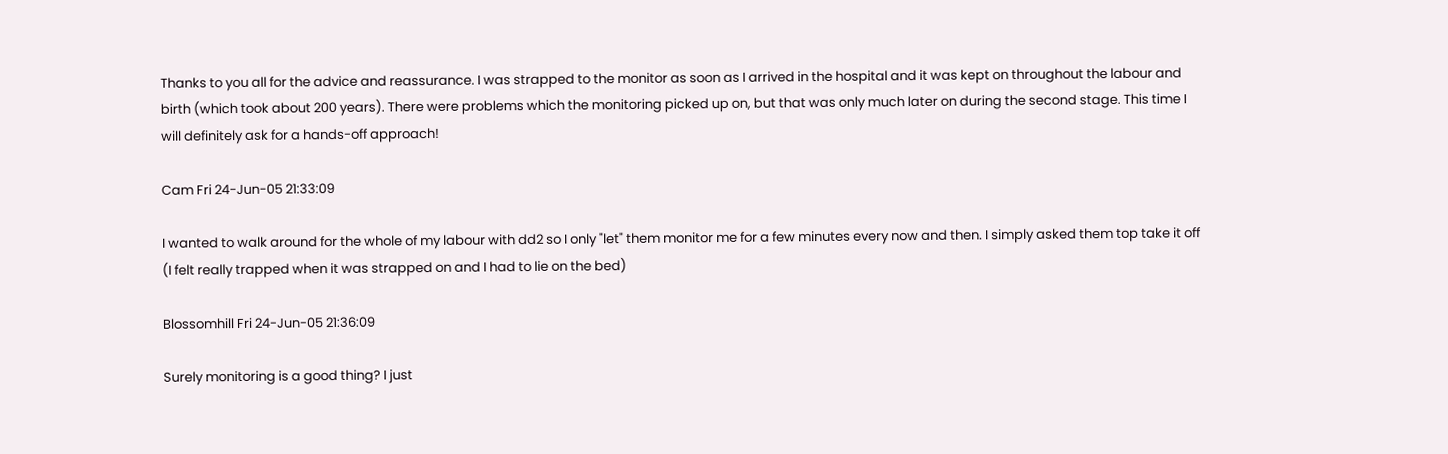Thanks to you all for the advice and reassurance. I was strapped to the monitor as soon as I arrived in the hospital and it was kept on throughout the labour and birth (which took about 200 years). There were problems which the monitoring picked up on, but that was only much later on during the second stage. This time I will definitely ask for a hands-off approach!

Cam Fri 24-Jun-05 21:33:09

I wanted to walk around for the whole of my labour with dd2 so I only "let" them monitor me for a few minutes every now and then. I simply asked them top take it off (I felt really trapped when it was strapped on and I had to lie on the bed)

Blossomhill Fri 24-Jun-05 21:36:09

Surely monitoring is a good thing? I just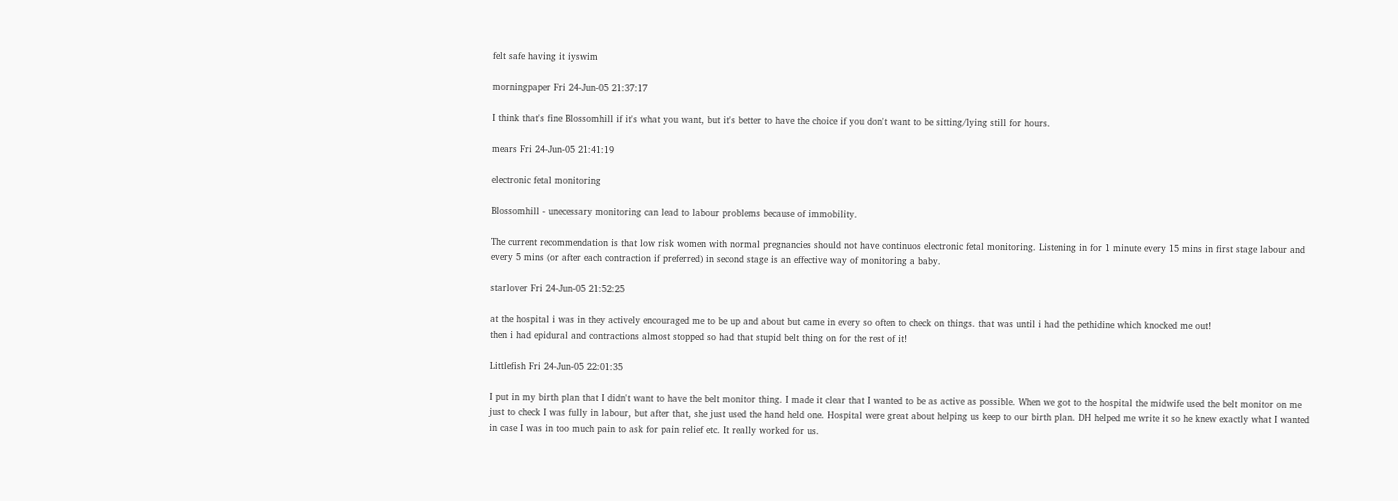felt safe having it iyswim

morningpaper Fri 24-Jun-05 21:37:17

I think that's fine Blossomhill if it's what you want, but it's better to have the choice if you don't want to be sitting/lying still for hours.

mears Fri 24-Jun-05 21:41:19

electronic fetal monitoring

Blossomhill - unecessary monitoring can lead to labour problems because of immobility.

The current recommendation is that low risk women with normal pregnancies should not have continuos electronic fetal monitoring. Listening in for 1 minute every 15 mins in first stage labour and every 5 mins (or after each contraction if preferred) in second stage is an effective way of monitoring a baby.

starlover Fri 24-Jun-05 21:52:25

at the hospital i was in they actively encouraged me to be up and about but came in every so often to check on things. that was until i had the pethidine which knocked me out!
then i had epidural and contractions almost stopped so had that stupid belt thing on for the rest of it!

Littlefish Fri 24-Jun-05 22:01:35

I put in my birth plan that I didn't want to have the belt monitor thing. I made it clear that I wanted to be as active as possible. When we got to the hospital the midwife used the belt monitor on me just to check I was fully in labour, but after that, she just used the hand held one. Hospital were great about helping us keep to our birth plan. DH helped me write it so he knew exactly what I wanted in case I was in too much pain to ask for pain relief etc. It really worked for us.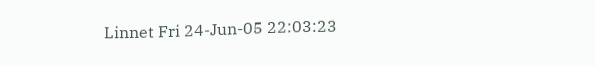Linnet Fri 24-Jun-05 22:03:23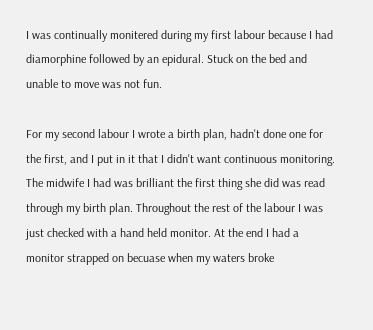I was continually monitered during my first labour because I had diamorphine followed by an epidural. Stuck on the bed and unable to move was not fun.

For my second labour I wrote a birth plan, hadn't done one for the first, and I put in it that I didn't want continuous monitoring. The midwife I had was brilliant the first thing she did was read through my birth plan. Throughout the rest of the labour I was just checked with a hand held monitor. At the end I had a monitor strapped on becuase when my waters broke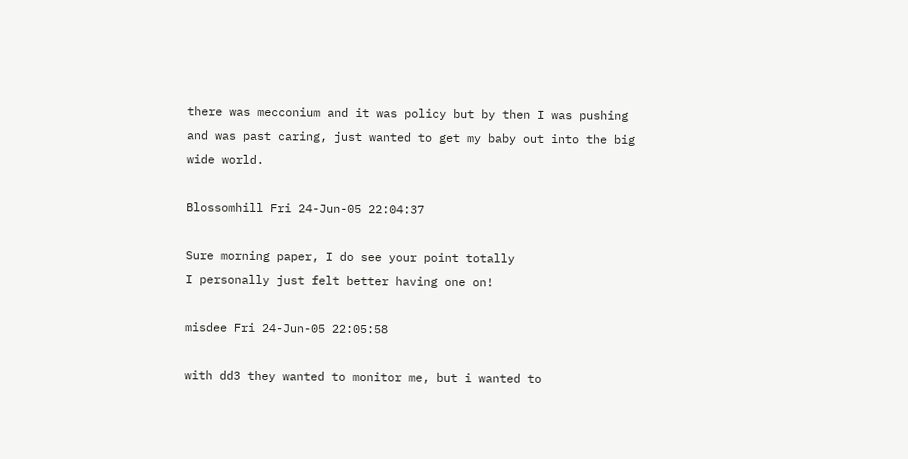there was mecconium and it was policy but by then I was pushing and was past caring, just wanted to get my baby out into the big wide world.

Blossomhill Fri 24-Jun-05 22:04:37

Sure morning paper, I do see your point totally
I personally just felt better having one on!

misdee Fri 24-Jun-05 22:05:58

with dd3 they wanted to monitor me, but i wanted to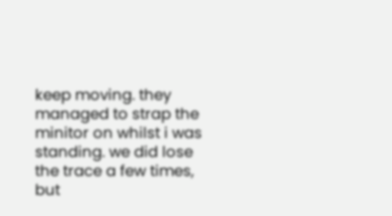keep moving. they managed to strap the minitor on whilst i was standing. we did lose the trace a few times, but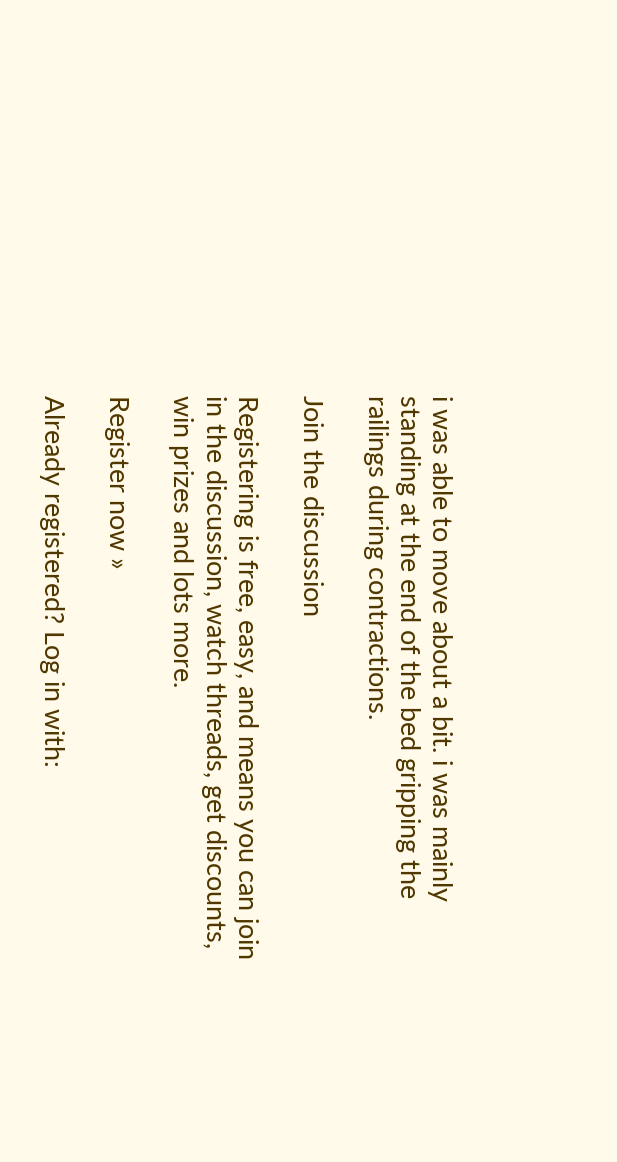i was able to move about a bit. i was mainly standing at the end of the bed gripping the railings during contractions.

Join the discussion

Registering is free, easy, and means you can join in the discussion, watch threads, get discounts, win prizes and lots more.

Register now »

Already registered? Log in with: